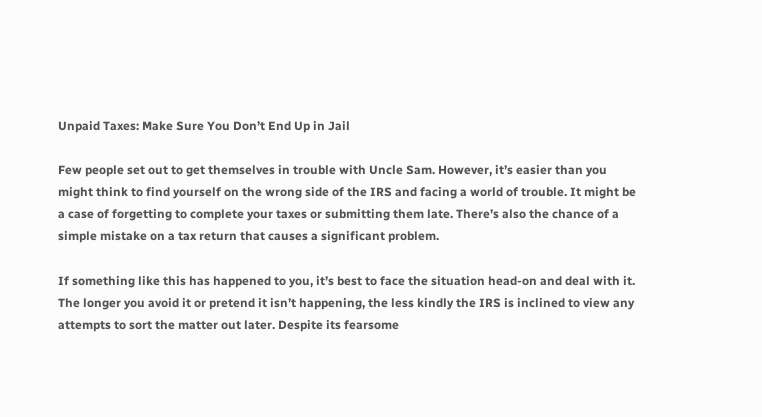Unpaid Taxes: Make Sure You Don’t End Up in Jail

Few people set out to get themselves in trouble with Uncle Sam. However, it’s easier than you might think to find yourself on the wrong side of the IRS and facing a world of trouble. It might be a case of forgetting to complete your taxes or submitting them late. There’s also the chance of a simple mistake on a tax return that causes a significant problem.

If something like this has happened to you, it’s best to face the situation head-on and deal with it. The longer you avoid it or pretend it isn’t happening, the less kindly the IRS is inclined to view any attempts to sort the matter out later. Despite its fearsome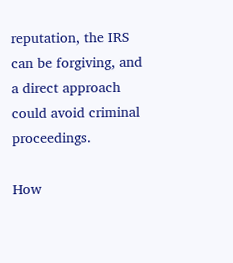reputation, the IRS can be forgiving, and a direct approach could avoid criminal proceedings.

How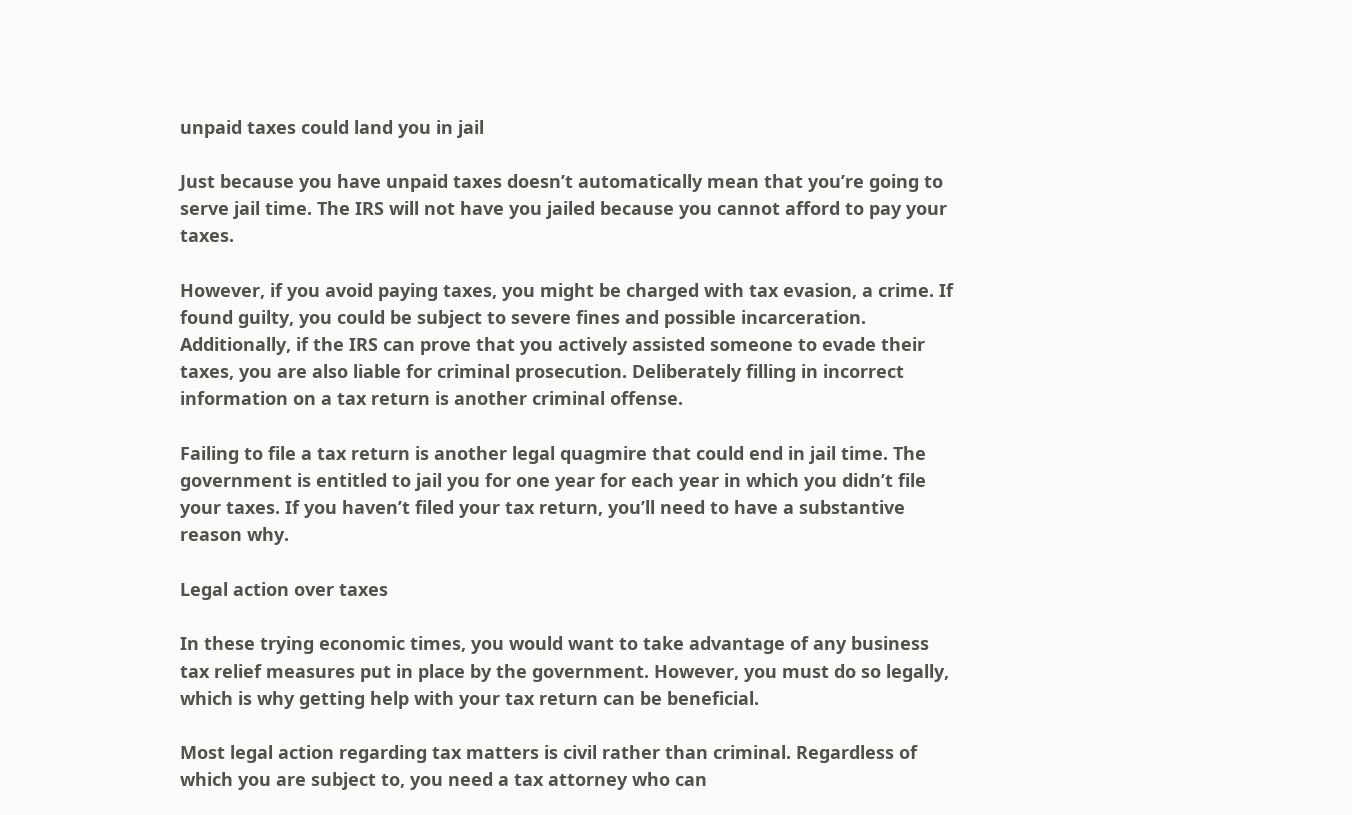unpaid taxes could land you in jail

Just because you have unpaid taxes doesn’t automatically mean that you’re going to serve jail time. The IRS will not have you jailed because you cannot afford to pay your taxes.

However, if you avoid paying taxes, you might be charged with tax evasion, a crime. If found guilty, you could be subject to severe fines and possible incarceration. Additionally, if the IRS can prove that you actively assisted someone to evade their taxes, you are also liable for criminal prosecution. Deliberately filling in incorrect information on a tax return is another criminal offense.

Failing to file a tax return is another legal quagmire that could end in jail time. The government is entitled to jail you for one year for each year in which you didn’t file your taxes. If you haven’t filed your tax return, you’ll need to have a substantive reason why.

Legal action over taxes

In these trying economic times, you would want to take advantage of any business tax relief measures put in place by the government. However, you must do so legally, which is why getting help with your tax return can be beneficial.

Most legal action regarding tax matters is civil rather than criminal. Regardless of which you are subject to, you need a tax attorney who can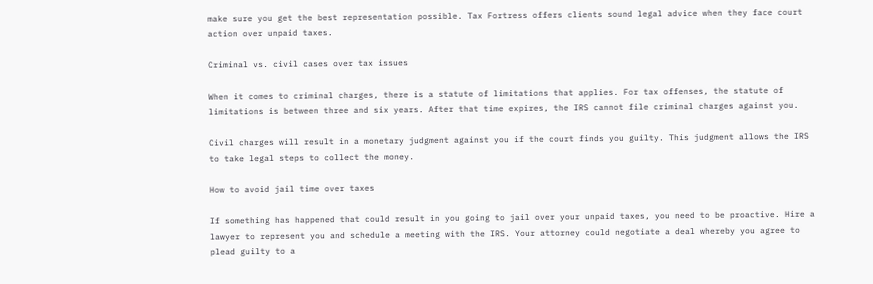make sure you get the best representation possible. Tax Fortress offers clients sound legal advice when they face court action over unpaid taxes.

Criminal vs. civil cases over tax issues

When it comes to criminal charges, there is a statute of limitations that applies. For tax offenses, the statute of limitations is between three and six years. After that time expires, the IRS cannot file criminal charges against you.

Civil charges will result in a monetary judgment against you if the court finds you guilty. This judgment allows the IRS to take legal steps to collect the money.

How to avoid jail time over taxes

If something has happened that could result in you going to jail over your unpaid taxes, you need to be proactive. Hire a lawyer to represent you and schedule a meeting with the IRS. Your attorney could negotiate a deal whereby you agree to plead guilty to a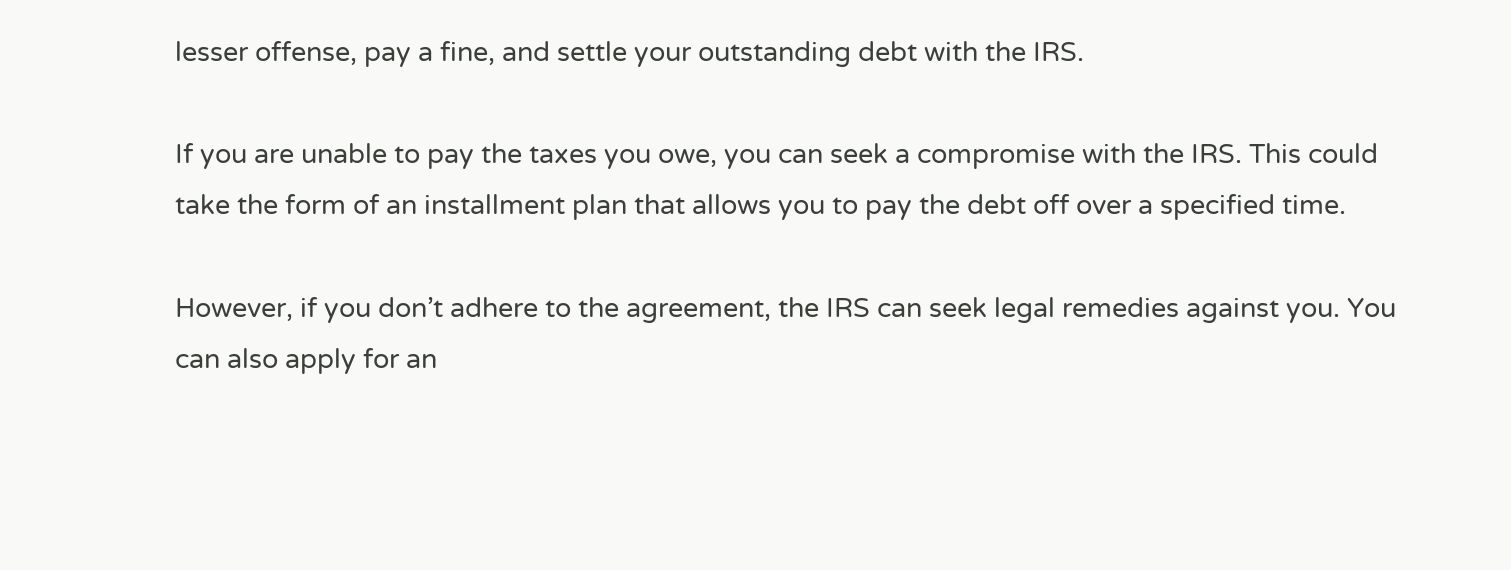lesser offense, pay a fine, and settle your outstanding debt with the IRS.

If you are unable to pay the taxes you owe, you can seek a compromise with the IRS. This could take the form of an installment plan that allows you to pay the debt off over a specified time.

However, if you don’t adhere to the agreement, the IRS can seek legal remedies against you. You can also apply for an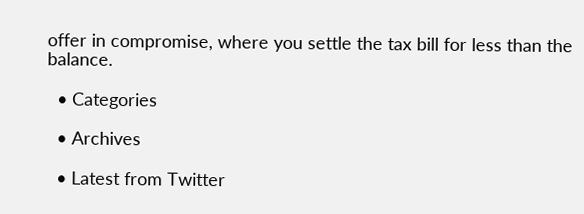offer in compromise, where you settle the tax bill for less than the balance.

  • Categories

  • Archives

  • Latest from Twitter